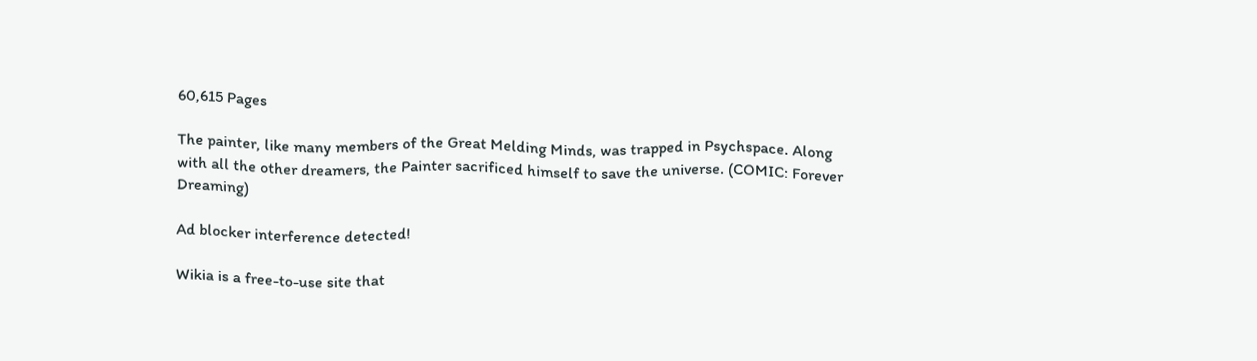60,615 Pages

The painter, like many members of the Great Melding Minds, was trapped in Psychspace. Along with all the other dreamers, the Painter sacrificed himself to save the universe. (COMIC: Forever Dreaming)

Ad blocker interference detected!

Wikia is a free-to-use site that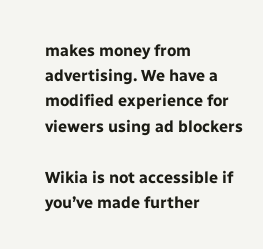makes money from advertising. We have a modified experience for viewers using ad blockers

Wikia is not accessible if you’ve made further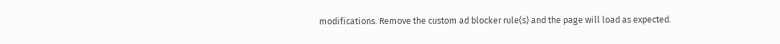modifications. Remove the custom ad blocker rule(s) and the page will load as expected.